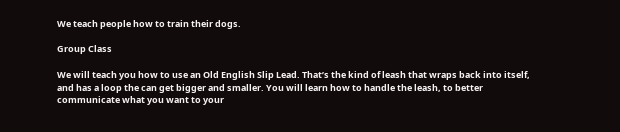We teach people how to train their dogs.

Group Class

We will teach you how to use an Old English Slip Lead. That’s the kind of leash that wraps back into itself, and has a loop the can get bigger and smaller. You will learn how to handle the leash, to better communicate what you want to your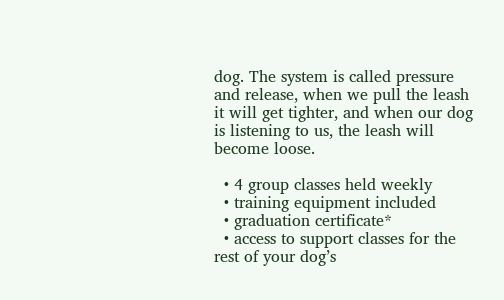dog. The system is called pressure and release, when we pull the leash it will get tighter, and when our dog is listening to us, the leash will become loose.

  • 4 group classes held weekly
  • training equipment included
  • graduation certificate*
  • access to support classes for the rest of your dog’s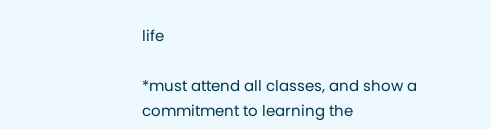life

*must attend all classes, and show a commitment to learning the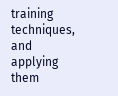training techniques, and applying them